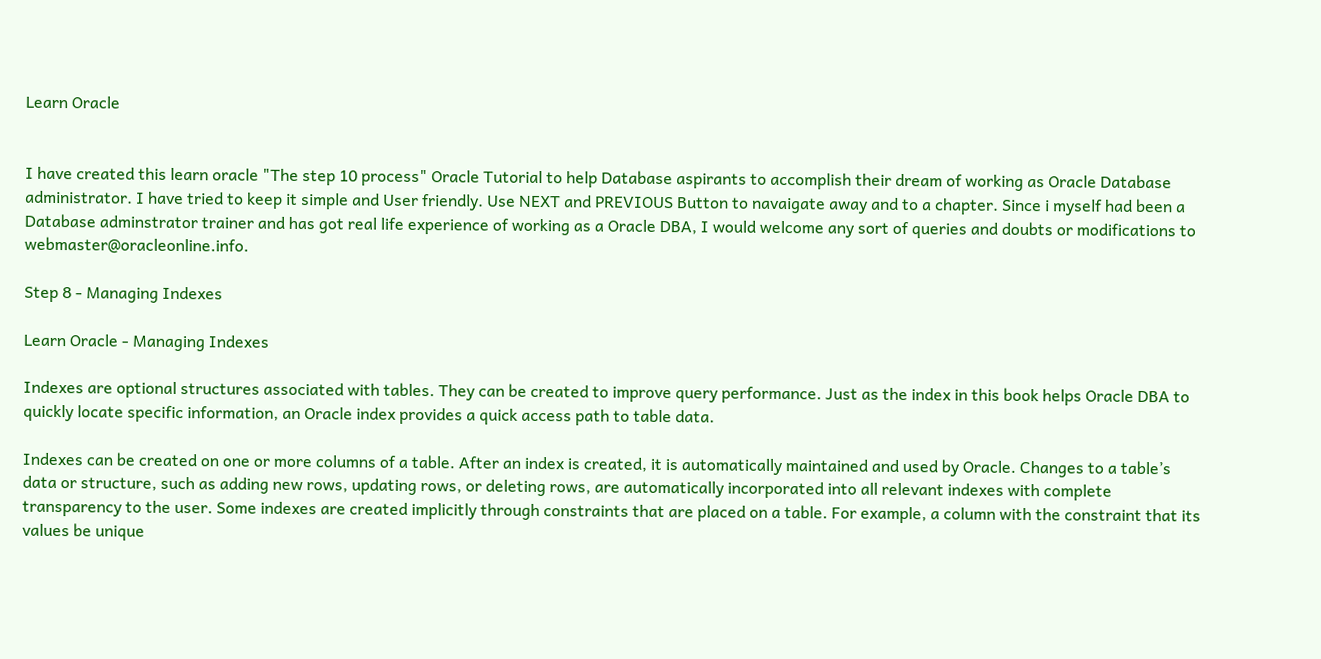Learn Oracle


I have created this learn oracle "The step 10 process" Oracle Tutorial to help Database aspirants to accomplish their dream of working as Oracle Database administrator. I have tried to keep it simple and User friendly. Use NEXT and PREVIOUS Button to navaigate away and to a chapter. Since i myself had been a Database adminstrator trainer and has got real life experience of working as a Oracle DBA, I would welcome any sort of queries and doubts or modifications to webmaster@oracleonline.info.

Step 8 - Managing Indexes

Learn Oracle - Managing Indexes

Indexes are optional structures associated with tables. They can be created to improve query performance. Just as the index in this book helps Oracle DBA to quickly locate specific information, an Oracle index provides a quick access path to table data.

Indexes can be created on one or more columns of a table. After an index is created, it is automatically maintained and used by Oracle. Changes to a table’s data or structure, such as adding new rows, updating rows, or deleting rows, are automatically incorporated into all relevant indexes with complete transparency to the user. Some indexes are created implicitly through constraints that are placed on a table. For example, a column with the constraint that its values be unique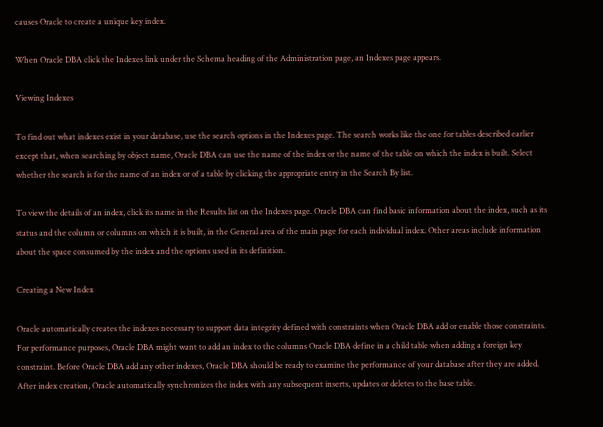causes Oracle to create a unique key index.

When Oracle DBA click the Indexes link under the Schema heading of the Administration page, an Indexes page appears.

Viewing Indexes

To find out what indexes exist in your database, use the search options in the Indexes page. The search works like the one for tables described earlier except that, when searching by object name, Oracle DBA can use the name of the index or the name of the table on which the index is built. Select whether the search is for the name of an index or of a table by clicking the appropriate entry in the Search By list.

To view the details of an index, click its name in the Results list on the Indexes page. Oracle DBA can find basic information about the index, such as its status and the column or columns on which it is built, in the General area of the main page for each individual index. Other areas include information about the space consumed by the index and the options used in its definition.

Creating a New Index

Oracle automatically creates the indexes necessary to support data integrity defined with constraints when Oracle DBA add or enable those constraints. For performance purposes, Oracle DBA might want to add an index to the columns Oracle DBA define in a child table when adding a foreign key constraint. Before Oracle DBA add any other indexes, Oracle DBA should be ready to examine the performance of your database after they are added. After index creation, Oracle automatically synchronizes the index with any subsequent inserts, updates or deletes to the base table.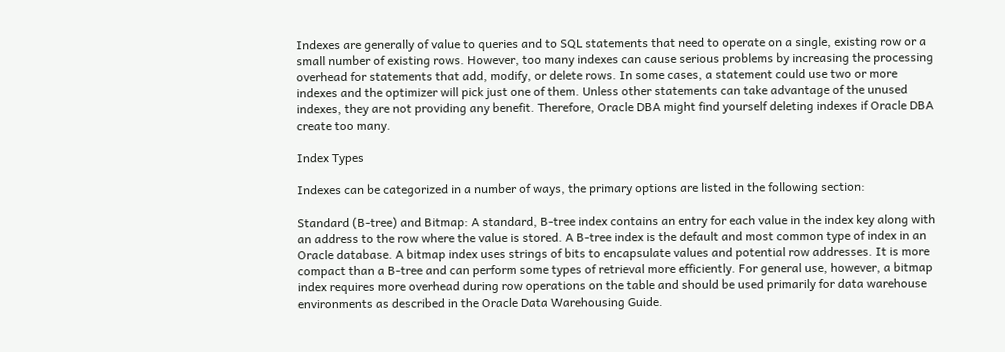Indexes are generally of value to queries and to SQL statements that need to operate on a single, existing row or a small number of existing rows. However, too many indexes can cause serious problems by increasing the processing overhead for statements that add, modify, or delete rows. In some cases, a statement could use two or more indexes and the optimizer will pick just one of them. Unless other statements can take advantage of the unused indexes, they are not providing any benefit. Therefore, Oracle DBA might find yourself deleting indexes if Oracle DBA create too many.

Index Types

Indexes can be categorized in a number of ways, the primary options are listed in the following section:

Standard (B-tree) and Bitmap: A standard, B-tree index contains an entry for each value in the index key along with an address to the row where the value is stored. A B-tree index is the default and most common type of index in an Oracle database. A bitmap index uses strings of bits to encapsulate values and potential row addresses. It is more compact than a B-tree and can perform some types of retrieval more efficiently. For general use, however, a bitmap index requires more overhead during row operations on the table and should be used primarily for data warehouse environments as described in the Oracle Data Warehousing Guide.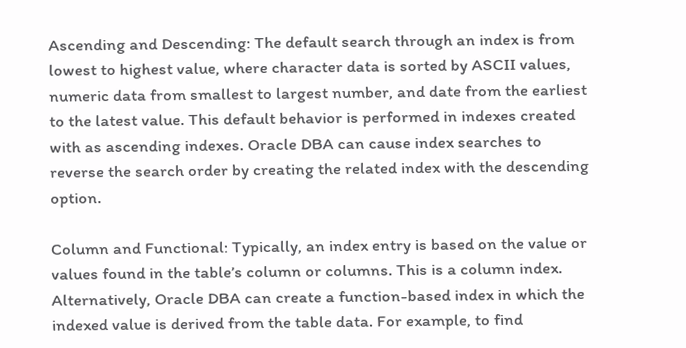Ascending and Descending: The default search through an index is from lowest to highest value, where character data is sorted by ASCII values, numeric data from smallest to largest number, and date from the earliest to the latest value. This default behavior is performed in indexes created with as ascending indexes. Oracle DBA can cause index searches to reverse the search order by creating the related index with the descending option.

Column and Functional: Typically, an index entry is based on the value or values found in the table’s column or columns. This is a column index. Alternatively, Oracle DBA can create a function-based index in which the indexed value is derived from the table data. For example, to find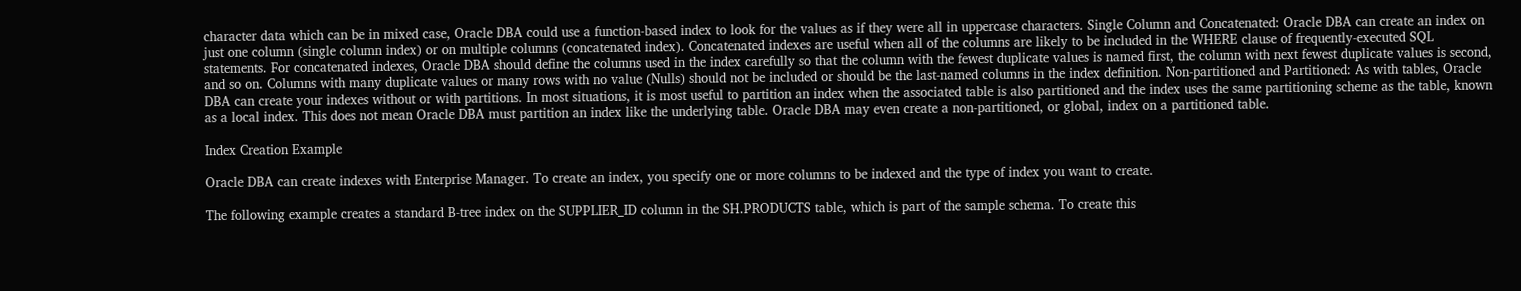character data which can be in mixed case, Oracle DBA could use a function-based index to look for the values as if they were all in uppercase characters. Single Column and Concatenated: Oracle DBA can create an index on just one column (single column index) or on multiple columns (concatenated index). Concatenated indexes are useful when all of the columns are likely to be included in the WHERE clause of frequently-executed SQL statements. For concatenated indexes, Oracle DBA should define the columns used in the index carefully so that the column with the fewest duplicate values is named first, the column with next fewest duplicate values is second, and so on. Columns with many duplicate values or many rows with no value (Nulls) should not be included or should be the last-named columns in the index definition. Non-partitioned and Partitioned: As with tables, Oracle DBA can create your indexes without or with partitions. In most situations, it is most useful to partition an index when the associated table is also partitioned and the index uses the same partitioning scheme as the table, known as a local index. This does not mean Oracle DBA must partition an index like the underlying table. Oracle DBA may even create a non-partitioned, or global, index on a partitioned table.

Index Creation Example

Oracle DBA can create indexes with Enterprise Manager. To create an index, you specify one or more columns to be indexed and the type of index you want to create.

The following example creates a standard B-tree index on the SUPPLIER_ID column in the SH.PRODUCTS table, which is part of the sample schema. To create this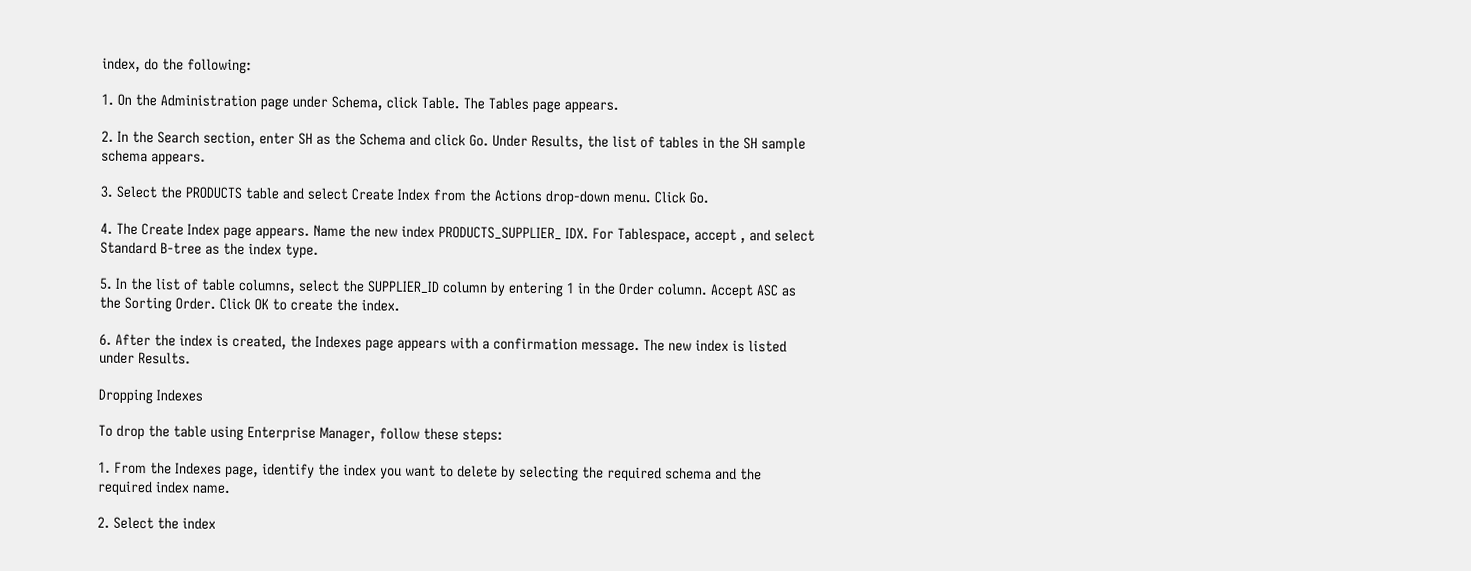index, do the following:

1. On the Administration page under Schema, click Table. The Tables page appears.

2. In the Search section, enter SH as the Schema and click Go. Under Results, the list of tables in the SH sample schema appears.

3. Select the PRODUCTS table and select Create Index from the Actions drop-down menu. Click Go.

4. The Create Index page appears. Name the new index PRODUCTS_SUPPLIER_ IDX. For Tablespace, accept , and select Standard B-tree as the index type.

5. In the list of table columns, select the SUPPLIER_ID column by entering 1 in the Order column. Accept ASC as the Sorting Order. Click OK to create the index.

6. After the index is created, the Indexes page appears with a confirmation message. The new index is listed under Results.

Dropping Indexes

To drop the table using Enterprise Manager, follow these steps:

1. From the Indexes page, identify the index you want to delete by selecting the required schema and the required index name.

2. Select the index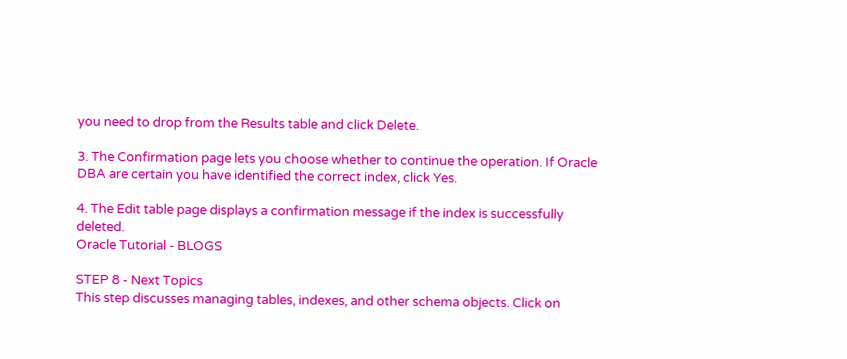you need to drop from the Results table and click Delete.

3. The Confirmation page lets you choose whether to continue the operation. If Oracle DBA are certain you have identified the correct index, click Yes.

4. The Edit table page displays a confirmation message if the index is successfully deleted.
Oracle Tutorial - BLOGS

STEP 8 - Next Topics
This step discusses managing tables, indexes, and other schema objects. Click on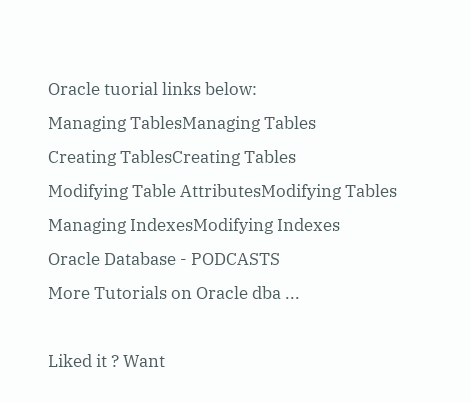Oracle tuorial links below:
Managing TablesManaging Tables
Creating TablesCreating Tables
Modifying Table AttributesModifying Tables
Managing IndexesModifying Indexes
Oracle Database - PODCASTS
More Tutorials on Oracle dba ...

Liked it ? Want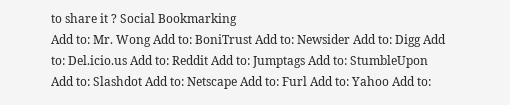to share it ? Social Bookmarking
Add to: Mr. Wong Add to: BoniTrust Add to: Newsider Add to: Digg Add to: Del.icio.us Add to: Reddit Add to: Jumptags Add to: StumbleUpon Add to: Slashdot Add to: Netscape Add to: Furl Add to: Yahoo Add to: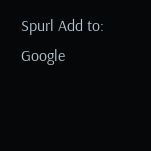Spurl Add to: Google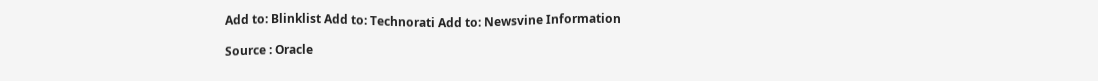Add to: Blinklist Add to: Technorati Add to: Newsvine Information

Source : Oracle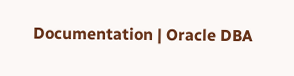Documentation | Oracle DBA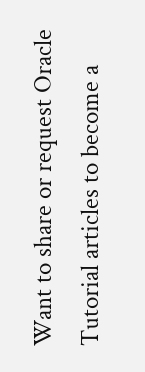Want to share or request Oracle Tutorial articles to become a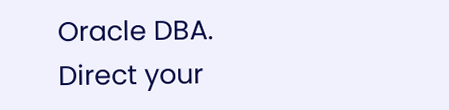Oracle DBA. Direct your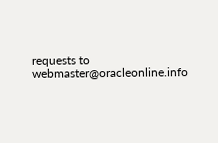requests to webmaster@oracleonline.info